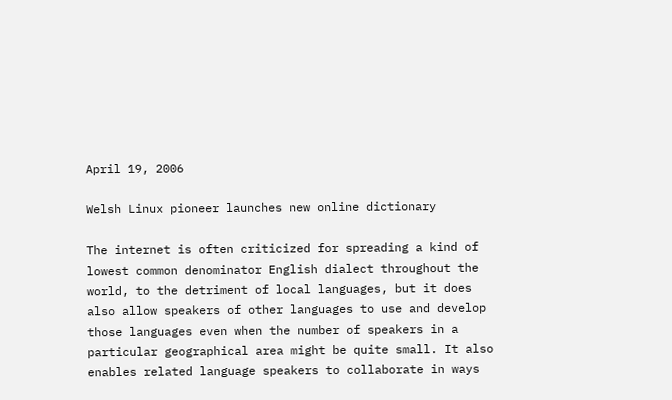April 19, 2006

Welsh Linux pioneer launches new online dictionary

The internet is often criticized for spreading a kind of lowest common denominator English dialect throughout the world, to the detriment of local languages, but it does also allow speakers of other languages to use and develop those languages even when the number of speakers in a particular geographical area might be quite small. It also enables related language speakers to collaborate in ways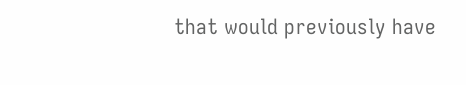that would previously have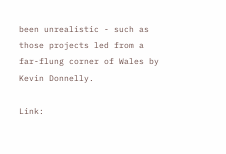been unrealistic - such as those projects led from a far-flung corner of Wales by Kevin Donnelly.

Link: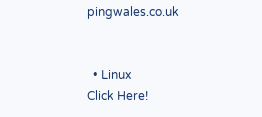pingwales.co.uk


  • Linux
Click Here!